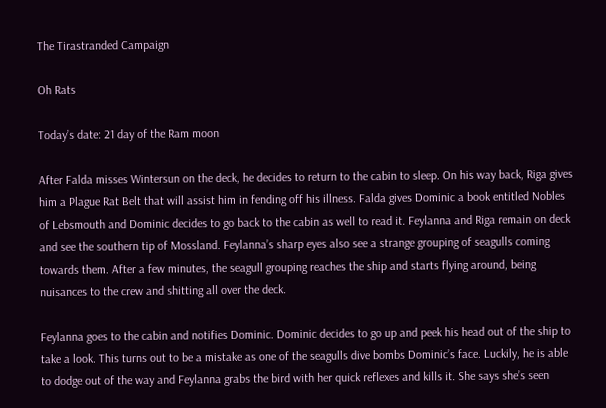The Tirastranded Campaign

Oh Rats

Today’s date: 21 day of the Ram moon

After Falda misses Wintersun on the deck, he decides to return to the cabin to sleep. On his way back, Riga gives him a Plague Rat Belt that will assist him in fending off his illness. Falda gives Dominic a book entitled Nobles of Lebsmouth and Dominic decides to go back to the cabin as well to read it. Feylanna and Riga remain on deck and see the southern tip of Mossland. Feylanna’s sharp eyes also see a strange grouping of seagulls coming towards them. After a few minutes, the seagull grouping reaches the ship and starts flying around, being nuisances to the crew and shitting all over the deck.

Feylanna goes to the cabin and notifies Dominic. Dominic decides to go up and peek his head out of the ship to take a look. This turns out to be a mistake as one of the seagulls dive bombs Dominic’s face. Luckily, he is able to dodge out of the way and Feylanna grabs the bird with her quick reflexes and kills it. She says she’s seen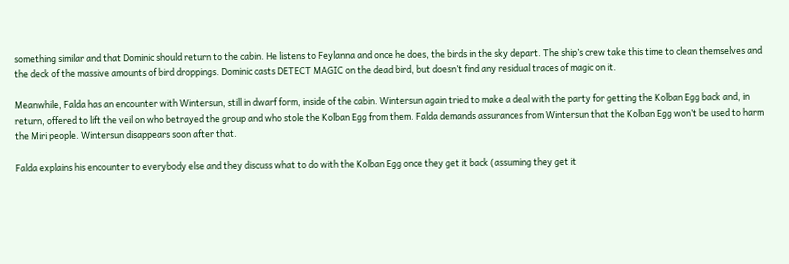something similar and that Dominic should return to the cabin. He listens to Feylanna and once he does, the birds in the sky depart. The ship’s crew take this time to clean themselves and the deck of the massive amounts of bird droppings. Dominic casts DETECT MAGIC on the dead bird, but doesn’t find any residual traces of magic on it.

Meanwhile, Falda has an encounter with Wintersun, still in dwarf form, inside of the cabin. Wintersun again tried to make a deal with the party for getting the Kolban Egg back and, in return, offered to lift the veil on who betrayed the group and who stole the Kolban Egg from them. Falda demands assurances from Wintersun that the Kolban Egg won’t be used to harm the Miri people. Wintersun disappears soon after that.

Falda explains his encounter to everybody else and they discuss what to do with the Kolban Egg once they get it back (assuming they get it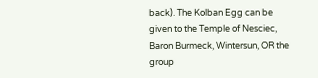back). The Kolban Egg can be given to the Temple of Nesciec, Baron Burmeck, Wintersun, OR the group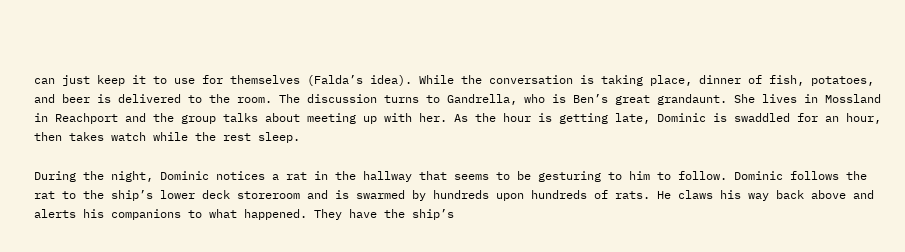can just keep it to use for themselves (Falda’s idea). While the conversation is taking place, dinner of fish, potatoes, and beer is delivered to the room. The discussion turns to Gandrella, who is Ben’s great grandaunt. She lives in Mossland in Reachport and the group talks about meeting up with her. As the hour is getting late, Dominic is swaddled for an hour, then takes watch while the rest sleep.

During the night, Dominic notices a rat in the hallway that seems to be gesturing to him to follow. Dominic follows the rat to the ship’s lower deck storeroom and is swarmed by hundreds upon hundreds of rats. He claws his way back above and alerts his companions to what happened. They have the ship’s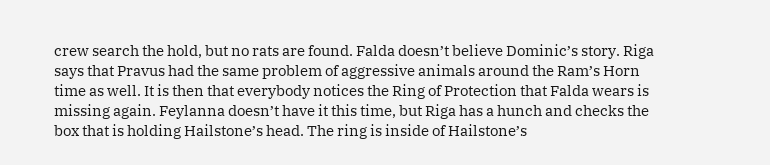crew search the hold, but no rats are found. Falda doesn’t believe Dominic’s story. Riga says that Pravus had the same problem of aggressive animals around the Ram’s Horn time as well. It is then that everybody notices the Ring of Protection that Falda wears is missing again. Feylanna doesn’t have it this time, but Riga has a hunch and checks the box that is holding Hailstone’s head. The ring is inside of Hailstone’s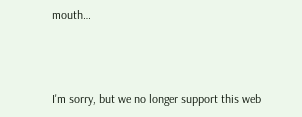mouth…



I'm sorry, but we no longer support this web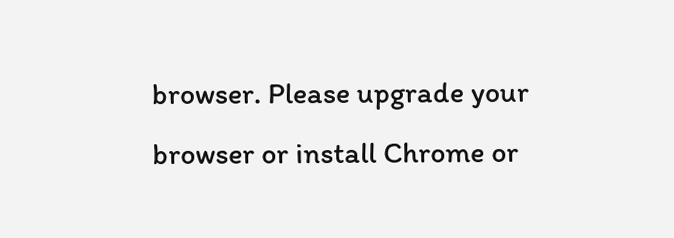browser. Please upgrade your browser or install Chrome or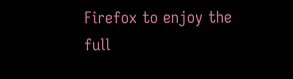Firefox to enjoy the full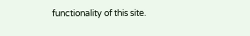functionality of this site.